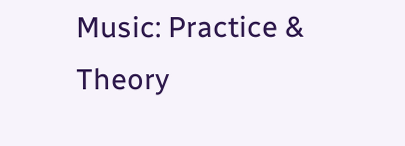Music: Practice & Theory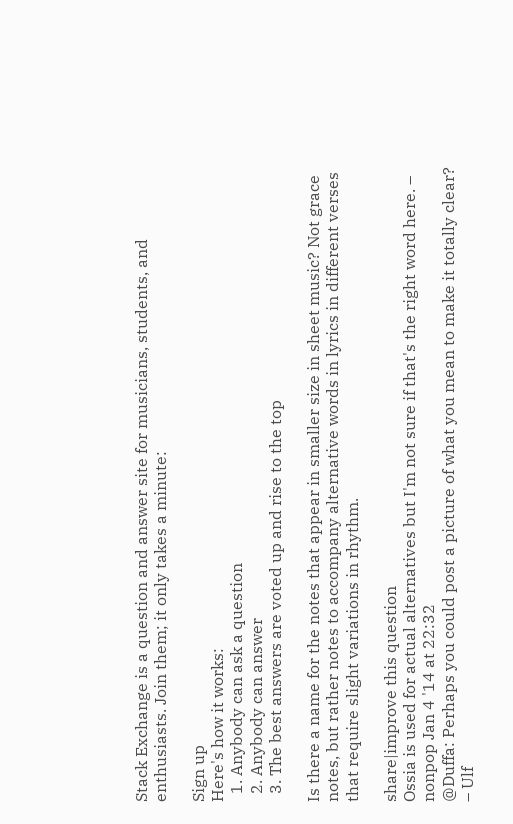Stack Exchange is a question and answer site for musicians, students, and enthusiasts. Join them; it only takes a minute:

Sign up
Here's how it works:
  1. Anybody can ask a question
  2. Anybody can answer
  3. The best answers are voted up and rise to the top

Is there a name for the notes that appear in smaller size in sheet music? Not grace notes, but rather notes to accompany alternative words in lyrics in different verses that require slight variations in rhythm.

share|improve this question
Ossia is used for actual alternatives but I'm not sure if that's the right word here. – nonpop Jan 4 '14 at 22:32
@Duffa: Perhaps you could post a picture of what you mean to make it totally clear? – Ulf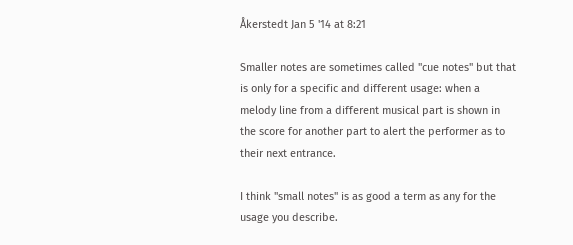Åkerstedt Jan 5 '14 at 8:21

Smaller notes are sometimes called "cue notes" but that is only for a specific and different usage: when a melody line from a different musical part is shown in the score for another part to alert the performer as to their next entrance.

I think "small notes" is as good a term as any for the usage you describe.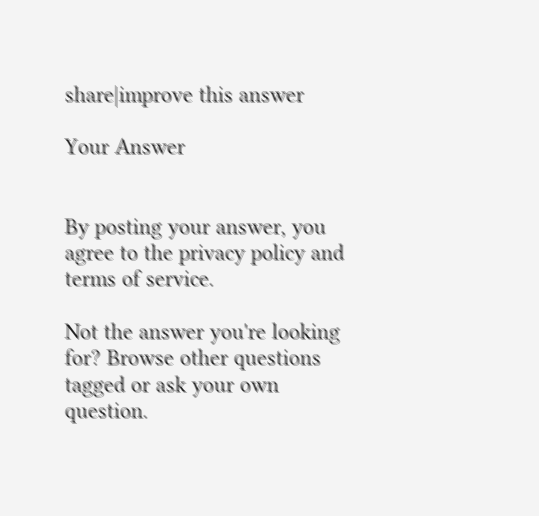share|improve this answer

Your Answer


By posting your answer, you agree to the privacy policy and terms of service.

Not the answer you're looking for? Browse other questions tagged or ask your own question.